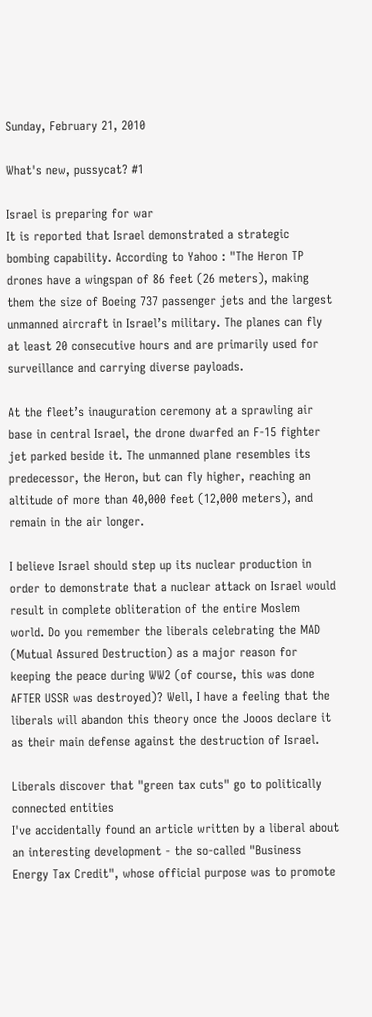Sunday, February 21, 2010

What's new, pussycat? #1

Israel is preparing for war
It is reported that Israel demonstrated a strategic bombing capability. According to Yahoo : "The Heron TP drones have a wingspan of 86 feet (26 meters), making them the size of Boeing 737 passenger jets and the largest unmanned aircraft in Israel’s military. The planes can fly at least 20 consecutive hours and are primarily used for surveillance and carrying diverse payloads.

At the fleet’s inauguration ceremony at a sprawling air base in central Israel, the drone dwarfed an F-15 fighter jet parked beside it. The unmanned plane resembles its predecessor, the Heron, but can fly higher, reaching an altitude of more than 40,000 feet (12,000 meters), and remain in the air longer.

I believe Israel should step up its nuclear production in order to demonstrate that a nuclear attack on Israel would result in complete obliteration of the entire Moslem world. Do you remember the liberals celebrating the MAD (Mutual Assured Destruction) as a major reason for keeping the peace during WW2 (of course, this was done AFTER USSR was destroyed)? Well, I have a feeling that the liberals will abandon this theory once the Jooos declare it as their main defense against the destruction of Israel.

Liberals discover that "green tax cuts" go to politically connected entities
I've accidentally found an article written by a liberal about an interesting development - the so-called "Business Energy Tax Credit", whose official purpose was to promote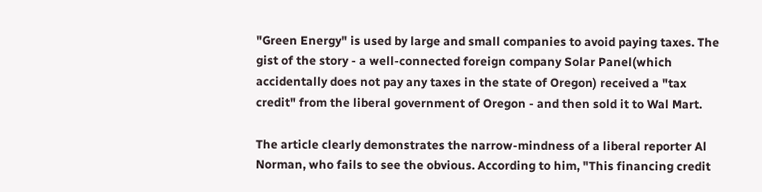"Green Energy" is used by large and small companies to avoid paying taxes. The gist of the story - a well-connected foreign company Solar Panel(which accidentally does not pay any taxes in the state of Oregon) received a "tax credit" from the liberal government of Oregon - and then sold it to Wal Mart.

The article clearly demonstrates the narrow-mindness of a liberal reporter Al Norman, who fails to see the obvious. According to him, "This financing credit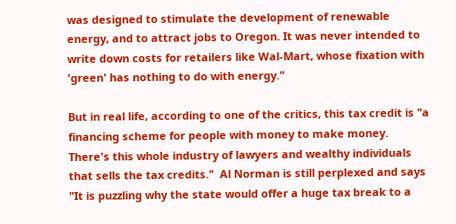was designed to stimulate the development of renewable energy, and to attract jobs to Oregon. It was never intended to write down costs for retailers like Wal-Mart, whose fixation with 'green' has nothing to do with energy."

But in real life, according to one of the critics, this tax credit is "a financing scheme for people with money to make money. There's this whole industry of lawyers and wealthy individuals that sells the tax credits."  Al Norman is still perplexed and says "It is puzzling why the state would offer a huge tax break to a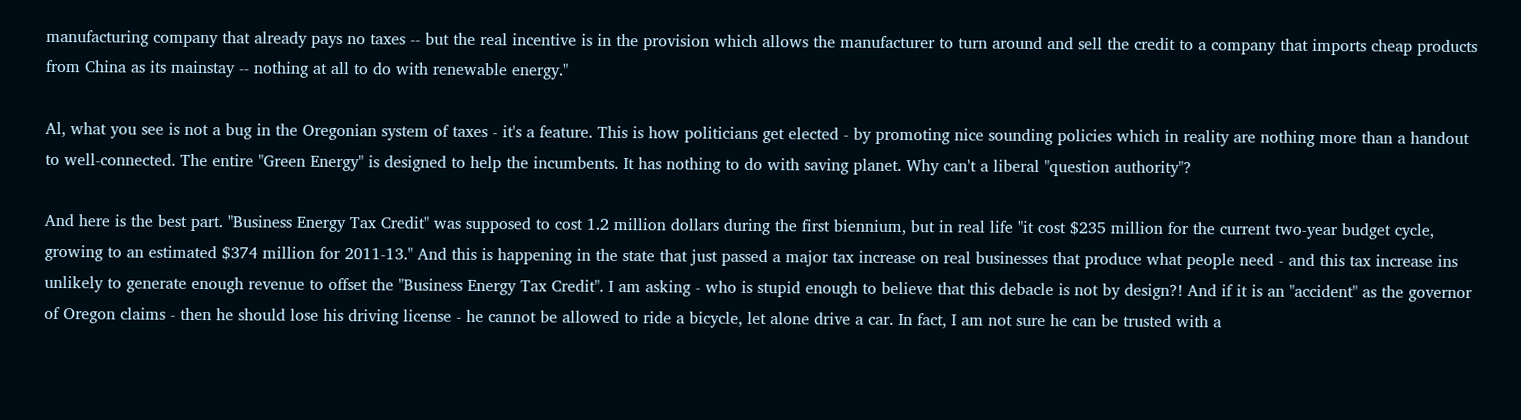manufacturing company that already pays no taxes -- but the real incentive is in the provision which allows the manufacturer to turn around and sell the credit to a company that imports cheap products from China as its mainstay -- nothing at all to do with renewable energy."

Al, what you see is not a bug in the Oregonian system of taxes - it's a feature. This is how politicians get elected - by promoting nice sounding policies which in reality are nothing more than a handout to well-connected. The entire "Green Energy" is designed to help the incumbents. It has nothing to do with saving planet. Why can't a liberal "question authority"?

And here is the best part. "Business Energy Tax Credit" was supposed to cost 1.2 million dollars during the first biennium, but in real life "it cost $235 million for the current two-year budget cycle, growing to an estimated $374 million for 2011-13." And this is happening in the state that just passed a major tax increase on real businesses that produce what people need - and this tax increase ins unlikely to generate enough revenue to offset the "Business Energy Tax Credit". I am asking - who is stupid enough to believe that this debacle is not by design?! And if it is an "accident" as the governor of Oregon claims - then he should lose his driving license - he cannot be allowed to ride a bicycle, let alone drive a car. In fact, I am not sure he can be trusted with a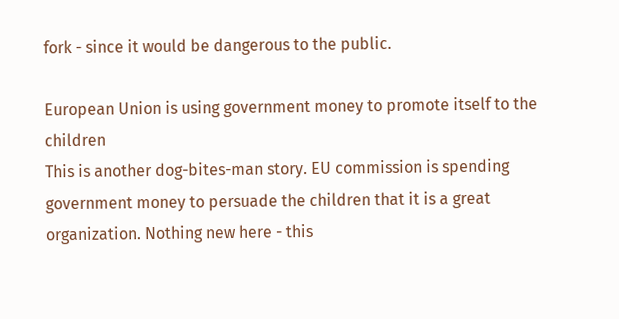fork - since it would be dangerous to the public.

European Union is using government money to promote itself to the children
This is another dog-bites-man story. EU commission is spending government money to persuade the children that it is a great organization. Nothing new here - this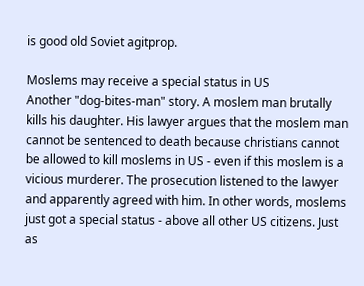is good old Soviet agitprop.

Moslems may receive a special status in US
Another "dog-bites-man" story. A moslem man brutally kills his daughter. His lawyer argues that the moslem man cannot be sentenced to death because christians cannot be allowed to kill moslems in US - even if this moslem is a vicious murderer. The prosecution listened to the lawyer and apparently agreed with him. In other words, moslems just got a special status - above all other US citizens. Just as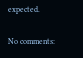expected.

No comments: